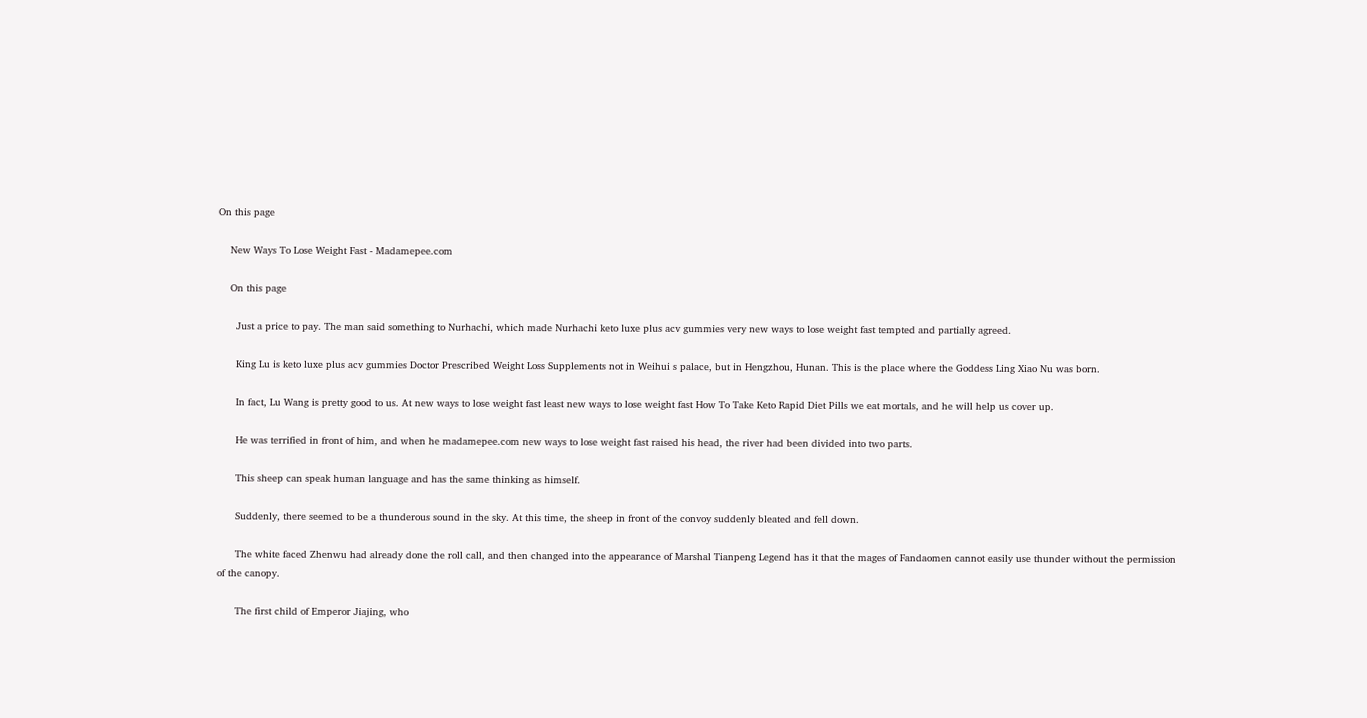On this page

    New Ways To Lose Weight Fast - Madamepee.com

    On this page

      Just a price to pay. The man said something to Nurhachi, which made Nurhachi keto luxe plus acv gummies very new ways to lose weight fast tempted and partially agreed.

      King Lu is keto luxe plus acv gummies Doctor Prescribed Weight Loss Supplements not in Weihui s palace, but in Hengzhou, Hunan. This is the place where the Goddess Ling Xiao Nu was born.

      In fact, Lu Wang is pretty good to us. At new ways to lose weight fast least new ways to lose weight fast How To Take Keto Rapid Diet Pills we eat mortals, and he will help us cover up.

      He was terrified in front of him, and when he madamepee.com new ways to lose weight fast raised his head, the river had been divided into two parts.

      This sheep can speak human language and has the same thinking as himself.

      Suddenly, there seemed to be a thunderous sound in the sky. At this time, the sheep in front of the convoy suddenly bleated and fell down.

      The white faced Zhenwu had already done the roll call, and then changed into the appearance of Marshal Tianpeng Legend has it that the mages of Fandaomen cannot easily use thunder without the permission of the canopy.

      The first child of Emperor Jiajing, who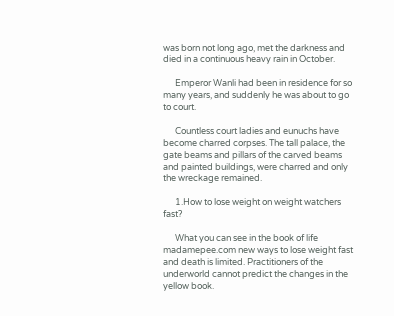was born not long ago, met the darkness and died in a continuous heavy rain in October.

      Emperor Wanli had been in residence for so many years, and suddenly he was about to go to court.

      Countless court ladies and eunuchs have become charred corpses. The tall palace, the gate beams and pillars of the carved beams and painted buildings, were charred and only the wreckage remained.

      1.How to lose weight on weight watchers fast?

      What you can see in the book of life madamepee.com new ways to lose weight fast and death is limited. Practitioners of the underworld cannot predict the changes in the yellow book.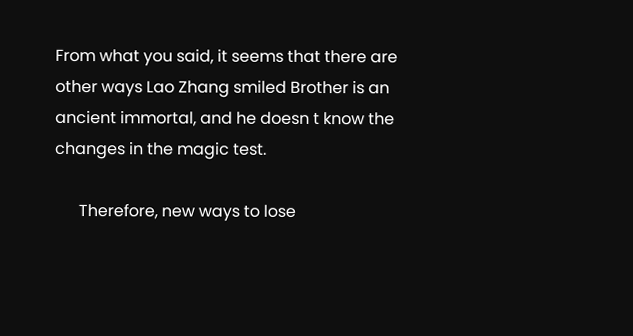From what you said, it seems that there are other ways Lao Zhang smiled Brother is an ancient immortal, and he doesn t know the changes in the magic test.

      Therefore, new ways to lose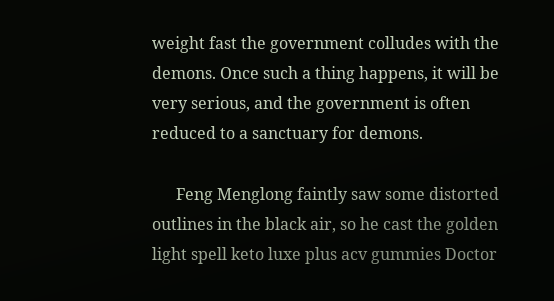weight fast the government colludes with the demons. Once such a thing happens, it will be very serious, and the government is often reduced to a sanctuary for demons.

      Feng Menglong faintly saw some distorted outlines in the black air, so he cast the golden light spell keto luxe plus acv gummies Doctor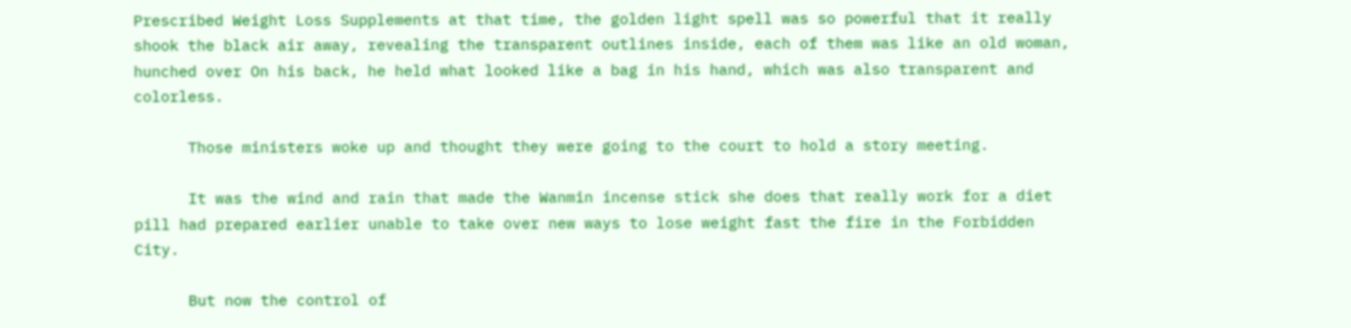Prescribed Weight Loss Supplements at that time, the golden light spell was so powerful that it really shook the black air away, revealing the transparent outlines inside, each of them was like an old woman, hunched over On his back, he held what looked like a bag in his hand, which was also transparent and colorless.

      Those ministers woke up and thought they were going to the court to hold a story meeting.

      It was the wind and rain that made the Wanmin incense stick she does that really work for a diet pill had prepared earlier unable to take over new ways to lose weight fast the fire in the Forbidden City.

      But now the control of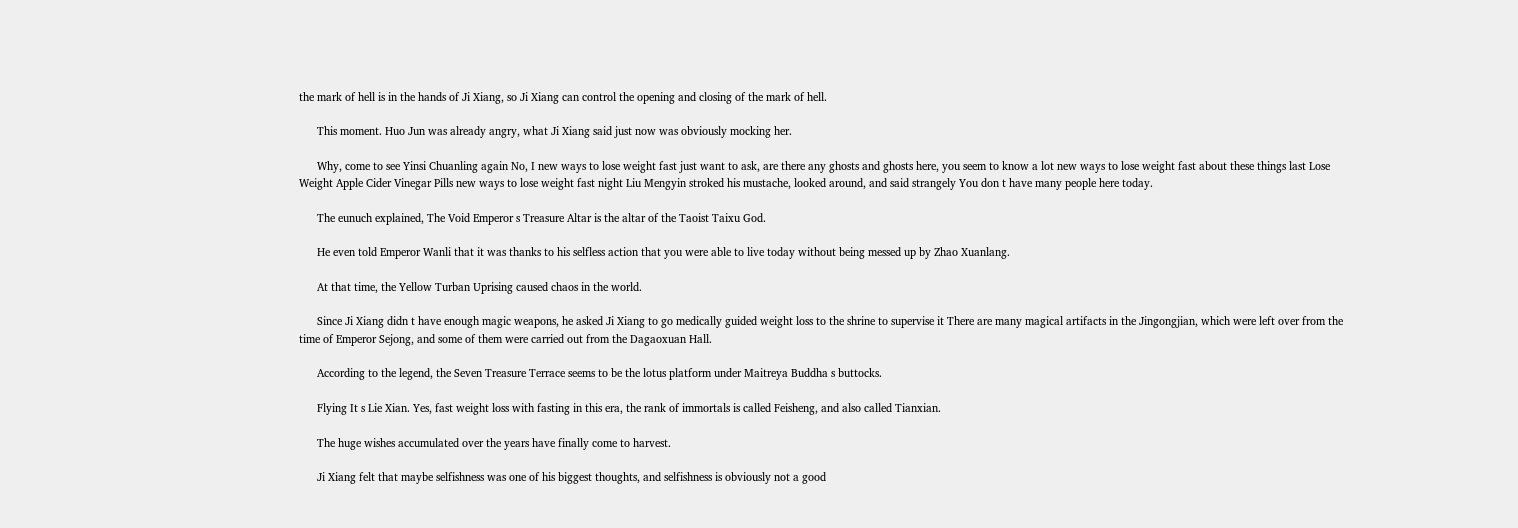the mark of hell is in the hands of Ji Xiang, so Ji Xiang can control the opening and closing of the mark of hell.

      This moment. Huo Jun was already angry, what Ji Xiang said just now was obviously mocking her.

      Why, come to see Yinsi Chuanling again No, I new ways to lose weight fast just want to ask, are there any ghosts and ghosts here, you seem to know a lot new ways to lose weight fast about these things last Lose Weight Apple Cider Vinegar Pills new ways to lose weight fast night Liu Mengyin stroked his mustache, looked around, and said strangely You don t have many people here today.

      The eunuch explained, The Void Emperor s Treasure Altar is the altar of the Taoist Taixu God.

      He even told Emperor Wanli that it was thanks to his selfless action that you were able to live today without being messed up by Zhao Xuanlang.

      At that time, the Yellow Turban Uprising caused chaos in the world.

      Since Ji Xiang didn t have enough magic weapons, he asked Ji Xiang to go medically guided weight loss to the shrine to supervise it There are many magical artifacts in the Jingongjian, which were left over from the time of Emperor Sejong, and some of them were carried out from the Dagaoxuan Hall.

      According to the legend, the Seven Treasure Terrace seems to be the lotus platform under Maitreya Buddha s buttocks.

      Flying It s Lie Xian. Yes, fast weight loss with fasting in this era, the rank of immortals is called Feisheng, and also called Tianxian.

      The huge wishes accumulated over the years have finally come to harvest.

      Ji Xiang felt that maybe selfishness was one of his biggest thoughts, and selfishness is obviously not a good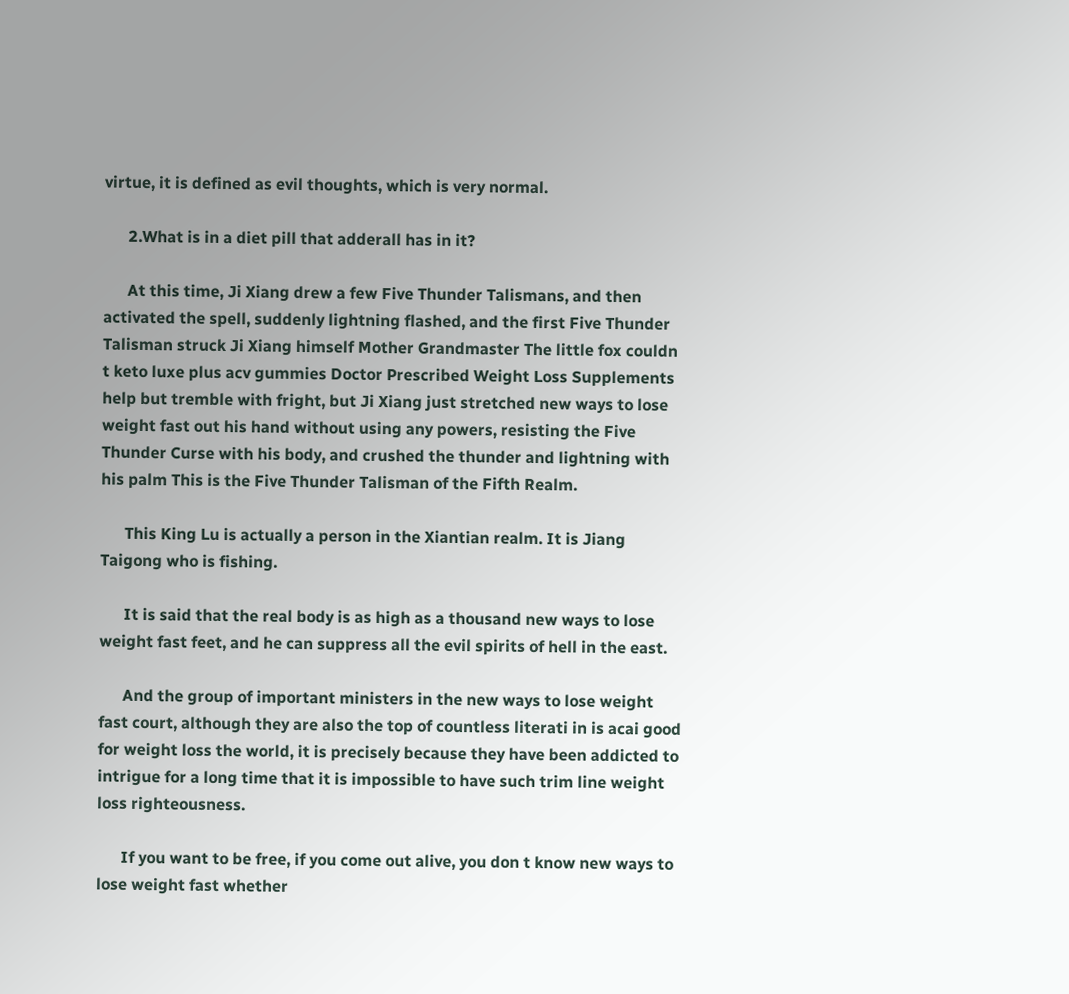virtue, it is defined as evil thoughts, which is very normal.

      2.What is in a diet pill that adderall has in it?

      At this time, Ji Xiang drew a few Five Thunder Talismans, and then activated the spell, suddenly lightning flashed, and the first Five Thunder Talisman struck Ji Xiang himself Mother Grandmaster The little fox couldn t keto luxe plus acv gummies Doctor Prescribed Weight Loss Supplements help but tremble with fright, but Ji Xiang just stretched new ways to lose weight fast out his hand without using any powers, resisting the Five Thunder Curse with his body, and crushed the thunder and lightning with his palm This is the Five Thunder Talisman of the Fifth Realm.

      This King Lu is actually a person in the Xiantian realm. It is Jiang Taigong who is fishing.

      It is said that the real body is as high as a thousand new ways to lose weight fast feet, and he can suppress all the evil spirits of hell in the east.

      And the group of important ministers in the new ways to lose weight fast court, although they are also the top of countless literati in is acai good for weight loss the world, it is precisely because they have been addicted to intrigue for a long time that it is impossible to have such trim line weight loss righteousness.

      If you want to be free, if you come out alive, you don t know new ways to lose weight fast whether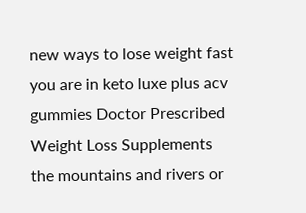new ways to lose weight fast you are in keto luxe plus acv gummies Doctor Prescribed Weight Loss Supplements the mountains and rivers or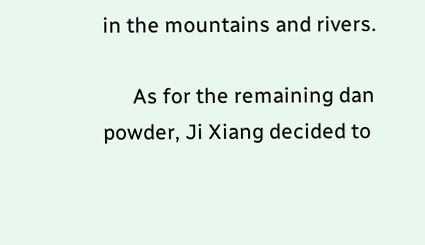in the mountains and rivers.

      As for the remaining dan powder, Ji Xiang decided to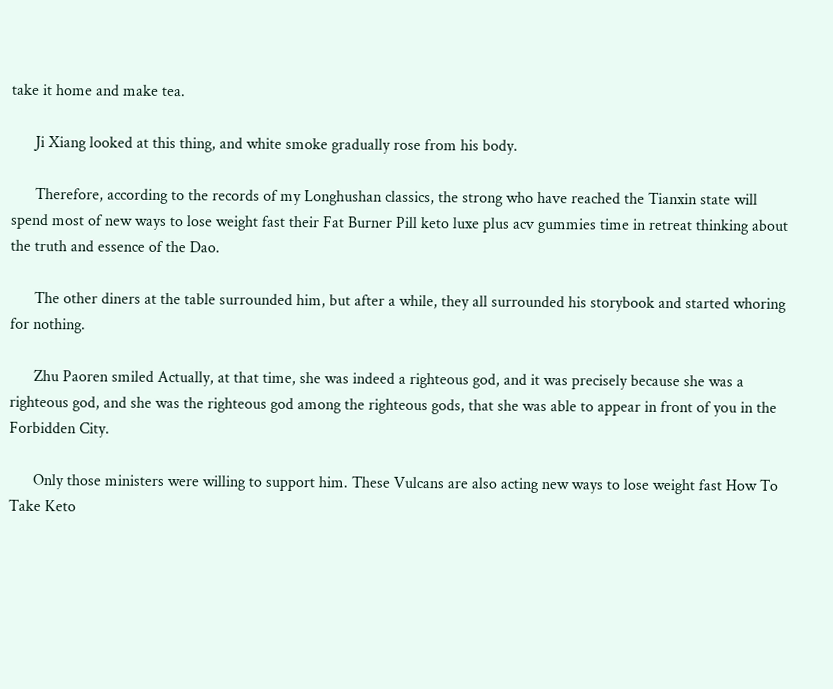take it home and make tea.

      Ji Xiang looked at this thing, and white smoke gradually rose from his body.

      Therefore, according to the records of my Longhushan classics, the strong who have reached the Tianxin state will spend most of new ways to lose weight fast their Fat Burner Pill keto luxe plus acv gummies time in retreat thinking about the truth and essence of the Dao.

      The other diners at the table surrounded him, but after a while, they all surrounded his storybook and started whoring for nothing.

      Zhu Paoren smiled Actually, at that time, she was indeed a righteous god, and it was precisely because she was a righteous god, and she was the righteous god among the righteous gods, that she was able to appear in front of you in the Forbidden City.

      Only those ministers were willing to support him. These Vulcans are also acting new ways to lose weight fast How To Take Keto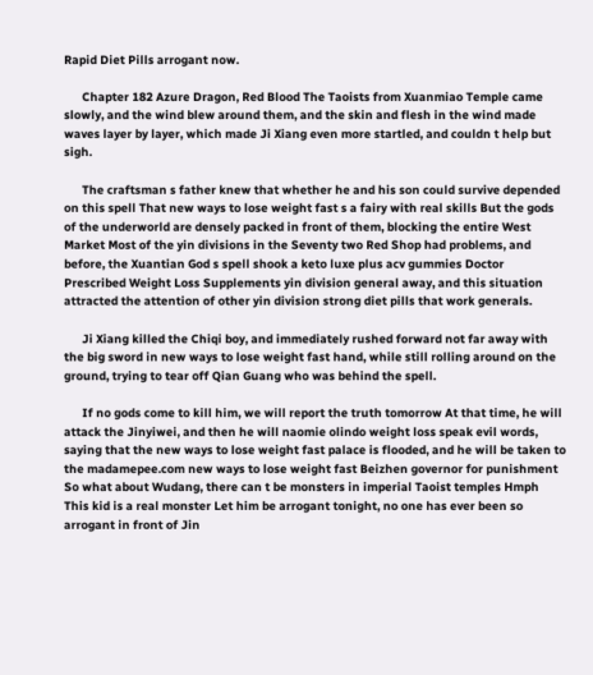Rapid Diet Pills arrogant now.

      Chapter 182 Azure Dragon, Red Blood The Taoists from Xuanmiao Temple came slowly, and the wind blew around them, and the skin and flesh in the wind made waves layer by layer, which made Ji Xiang even more startled, and couldn t help but sigh.

      The craftsman s father knew that whether he and his son could survive depended on this spell That new ways to lose weight fast s a fairy with real skills But the gods of the underworld are densely packed in front of them, blocking the entire West Market Most of the yin divisions in the Seventy two Red Shop had problems, and before, the Xuantian God s spell shook a keto luxe plus acv gummies Doctor Prescribed Weight Loss Supplements yin division general away, and this situation attracted the attention of other yin division strong diet pills that work generals.

      Ji Xiang killed the Chiqi boy, and immediately rushed forward not far away with the big sword in new ways to lose weight fast hand, while still rolling around on the ground, trying to tear off Qian Guang who was behind the spell.

      If no gods come to kill him, we will report the truth tomorrow At that time, he will attack the Jinyiwei, and then he will naomie olindo weight loss speak evil words, saying that the new ways to lose weight fast palace is flooded, and he will be taken to the madamepee.com new ways to lose weight fast Beizhen governor for punishment So what about Wudang, there can t be monsters in imperial Taoist temples Hmph This kid is a real monster Let him be arrogant tonight, no one has ever been so arrogant in front of Jin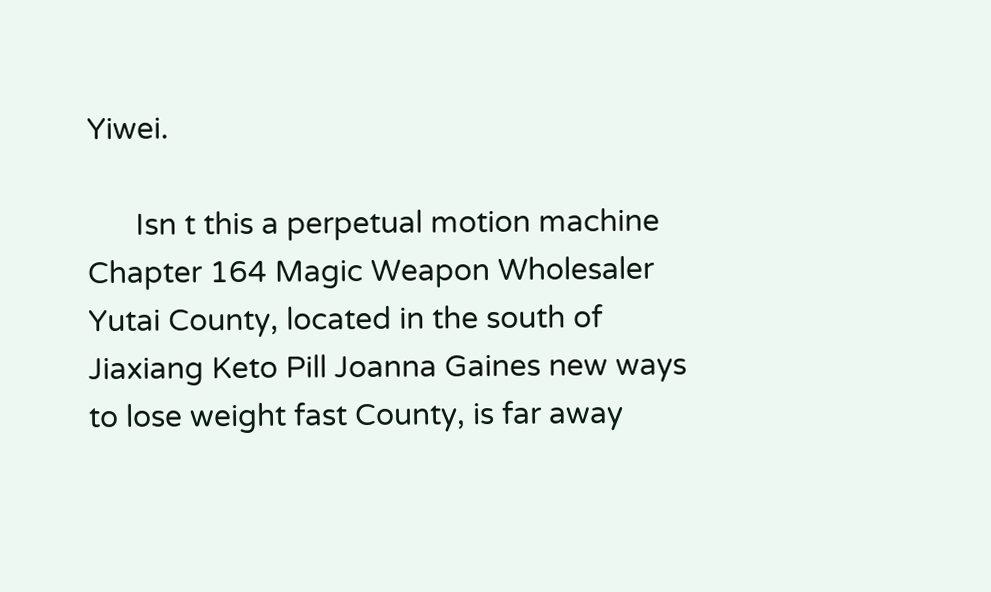Yiwei.

      Isn t this a perpetual motion machine Chapter 164 Magic Weapon Wholesaler Yutai County, located in the south of Jiaxiang Keto Pill Joanna Gaines new ways to lose weight fast County, is far away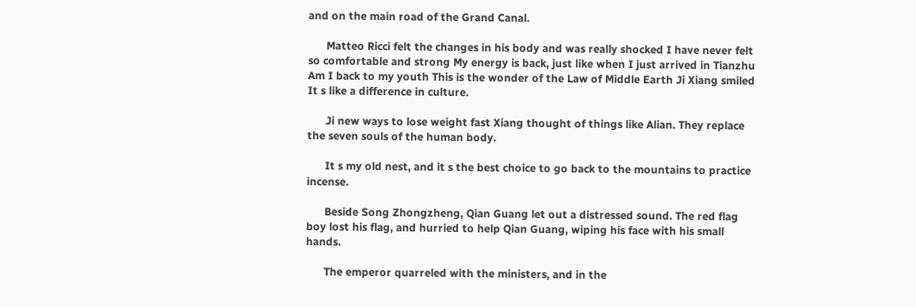and on the main road of the Grand Canal.

      Matteo Ricci felt the changes in his body and was really shocked I have never felt so comfortable and strong My energy is back, just like when I just arrived in Tianzhu Am I back to my youth This is the wonder of the Law of Middle Earth Ji Xiang smiled It s like a difference in culture.

      Ji new ways to lose weight fast Xiang thought of things like Alian. They replace the seven souls of the human body.

      It s my old nest, and it s the best choice to go back to the mountains to practice incense.

      Beside Song Zhongzheng, Qian Guang let out a distressed sound. The red flag boy lost his flag, and hurried to help Qian Guang, wiping his face with his small hands.

      The emperor quarreled with the ministers, and in the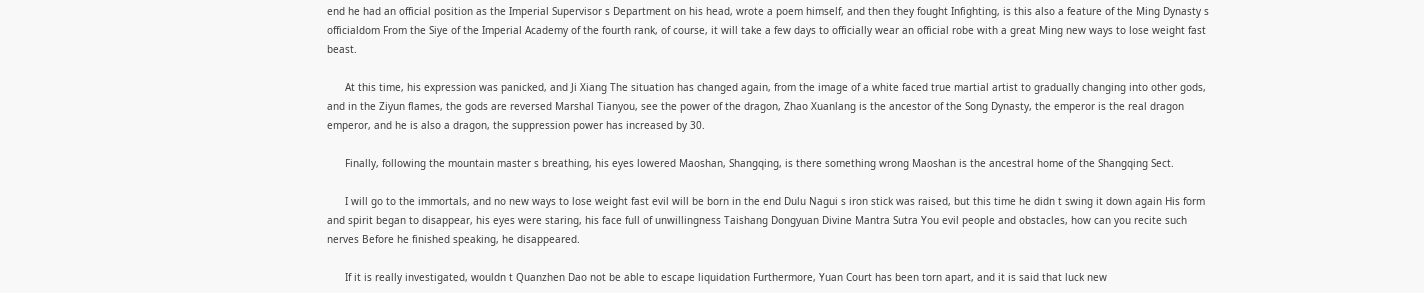end he had an official position as the Imperial Supervisor s Department on his head, wrote a poem himself, and then they fought Infighting, is this also a feature of the Ming Dynasty s officialdom From the Siye of the Imperial Academy of the fourth rank, of course, it will take a few days to officially wear an official robe with a great Ming new ways to lose weight fast beast.

      At this time, his expression was panicked, and Ji Xiang The situation has changed again, from the image of a white faced true martial artist to gradually changing into other gods, and in the Ziyun flames, the gods are reversed Marshal Tianyou, see the power of the dragon, Zhao Xuanlang is the ancestor of the Song Dynasty, the emperor is the real dragon emperor, and he is also a dragon, the suppression power has increased by 30.

      Finally, following the mountain master s breathing, his eyes lowered Maoshan, Shangqing, is there something wrong Maoshan is the ancestral home of the Shangqing Sect.

      I will go to the immortals, and no new ways to lose weight fast evil will be born in the end Dulu Nagui s iron stick was raised, but this time he didn t swing it down again His form and spirit began to disappear, his eyes were staring, his face full of unwillingness Taishang Dongyuan Divine Mantra Sutra You evil people and obstacles, how can you recite such nerves Before he finished speaking, he disappeared.

      If it is really investigated, wouldn t Quanzhen Dao not be able to escape liquidation Furthermore, Yuan Court has been torn apart, and it is said that luck new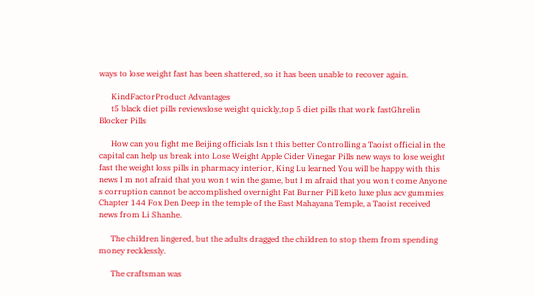ways to lose weight fast has been shattered, so it has been unable to recover again.

      KindFactorProduct Advantages
      t5 black diet pills reviewslose weight quickly,top 5 diet pills that work fastGhrelin Blocker Pills

      How can you fight me Beijing officials Isn t this better Controlling a Taoist official in the capital can help us break into Lose Weight Apple Cider Vinegar Pills new ways to lose weight fast the weight loss pills in pharmacy interior, King Lu learned You will be happy with this news I m not afraid that you won t win the game, but I m afraid that you won t come Anyone s corruption cannot be accomplished overnight Fat Burner Pill keto luxe plus acv gummies Chapter 144 Fox Den Deep in the temple of the East Mahayana Temple, a Taoist received news from Li Shanhe.

      The children lingered, but the adults dragged the children to stop them from spending money recklessly.

      The craftsman was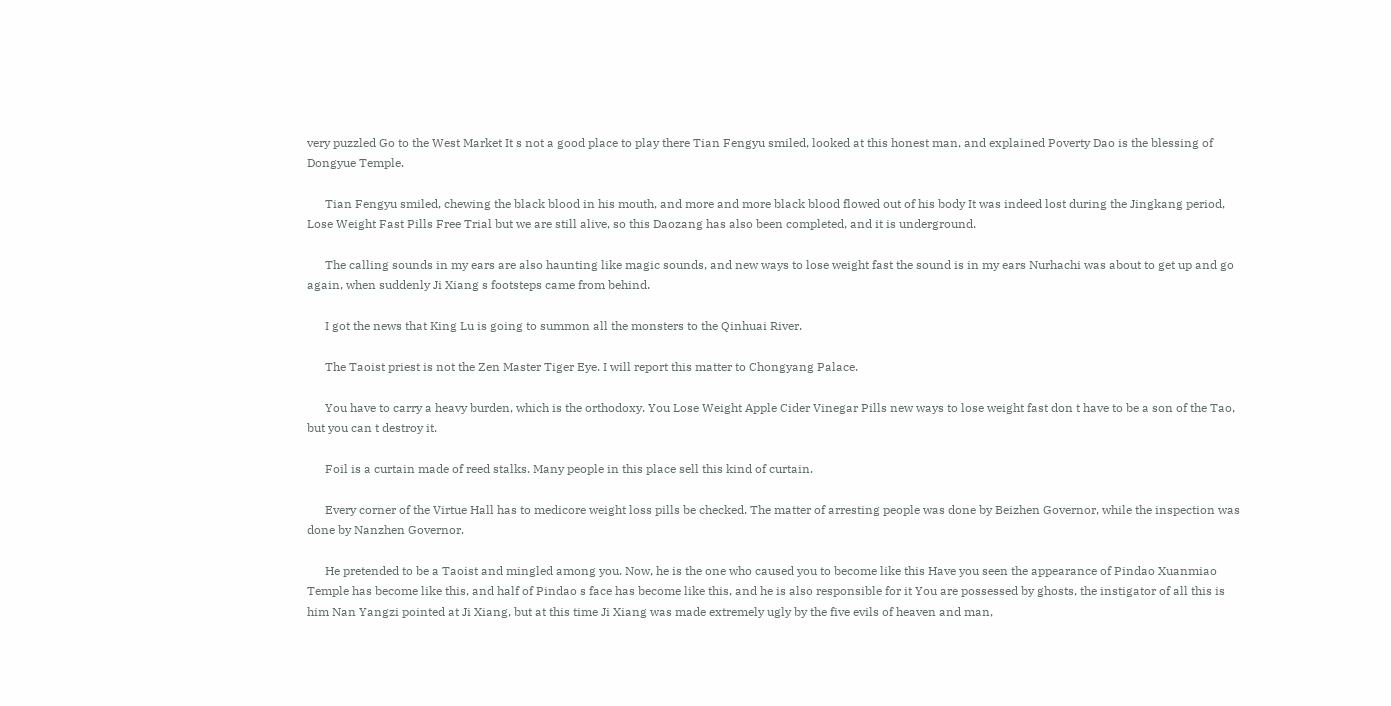very puzzled Go to the West Market It s not a good place to play there Tian Fengyu smiled, looked at this honest man, and explained Poverty Dao is the blessing of Dongyue Temple.

      Tian Fengyu smiled, chewing the black blood in his mouth, and more and more black blood flowed out of his body It was indeed lost during the Jingkang period, Lose Weight Fast Pills Free Trial but we are still alive, so this Daozang has also been completed, and it is underground.

      The calling sounds in my ears are also haunting like magic sounds, and new ways to lose weight fast the sound is in my ears Nurhachi was about to get up and go again, when suddenly Ji Xiang s footsteps came from behind.

      I got the news that King Lu is going to summon all the monsters to the Qinhuai River.

      The Taoist priest is not the Zen Master Tiger Eye. I will report this matter to Chongyang Palace.

      You have to carry a heavy burden, which is the orthodoxy. You Lose Weight Apple Cider Vinegar Pills new ways to lose weight fast don t have to be a son of the Tao, but you can t destroy it.

      Foil is a curtain made of reed stalks. Many people in this place sell this kind of curtain.

      Every corner of the Virtue Hall has to medicore weight loss pills be checked. The matter of arresting people was done by Beizhen Governor, while the inspection was done by Nanzhen Governor.

      He pretended to be a Taoist and mingled among you. Now, he is the one who caused you to become like this Have you seen the appearance of Pindao Xuanmiao Temple has become like this, and half of Pindao s face has become like this, and he is also responsible for it You are possessed by ghosts, the instigator of all this is him Nan Yangzi pointed at Ji Xiang, but at this time Ji Xiang was made extremely ugly by the five evils of heaven and man,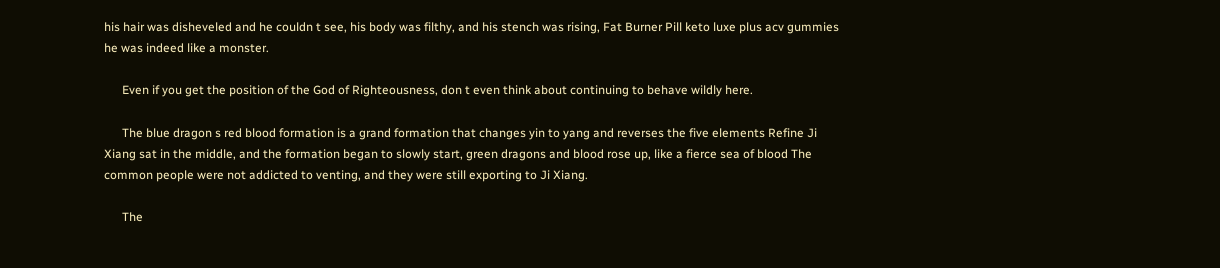his hair was disheveled and he couldn t see, his body was filthy, and his stench was rising, Fat Burner Pill keto luxe plus acv gummies he was indeed like a monster.

      Even if you get the position of the God of Righteousness, don t even think about continuing to behave wildly here.

      The blue dragon s red blood formation is a grand formation that changes yin to yang and reverses the five elements Refine Ji Xiang sat in the middle, and the formation began to slowly start, green dragons and blood rose up, like a fierce sea of blood The common people were not addicted to venting, and they were still exporting to Ji Xiang.

      The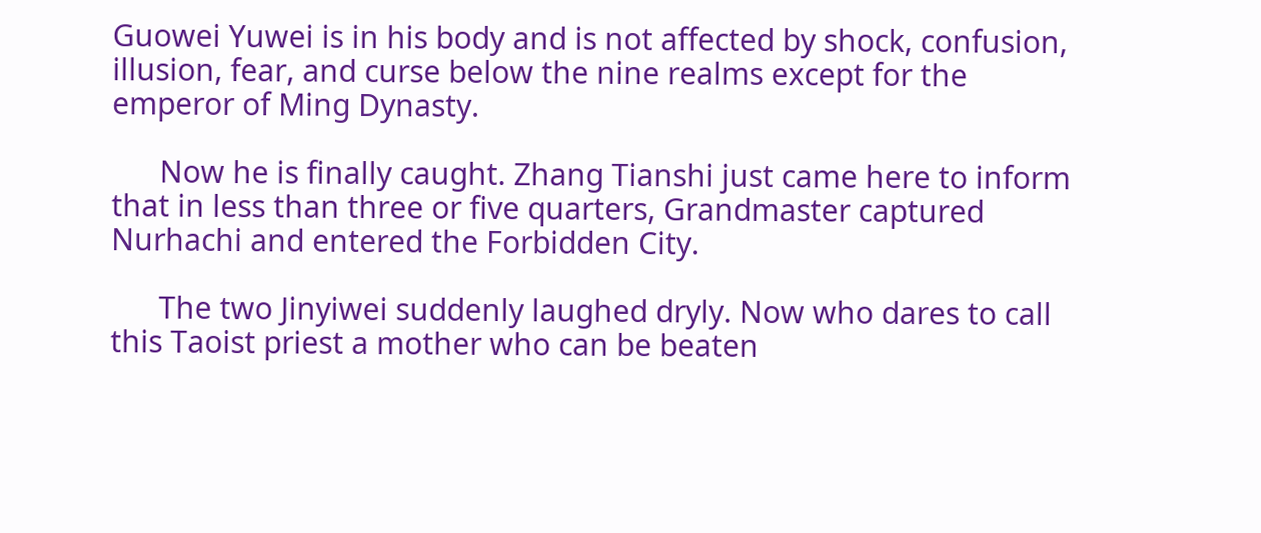Guowei Yuwei is in his body and is not affected by shock, confusion, illusion, fear, and curse below the nine realms except for the emperor of Ming Dynasty.

      Now he is finally caught. Zhang Tianshi just came here to inform that in less than three or five quarters, Grandmaster captured Nurhachi and entered the Forbidden City.

      The two Jinyiwei suddenly laughed dryly. Now who dares to call this Taoist priest a mother who can be beaten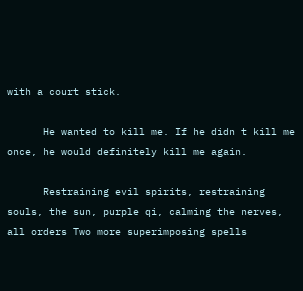with a court stick.

      He wanted to kill me. If he didn t kill me once, he would definitely kill me again.

      Restraining evil spirits, restraining souls, the sun, purple qi, calming the nerves, all orders Two more superimposing spells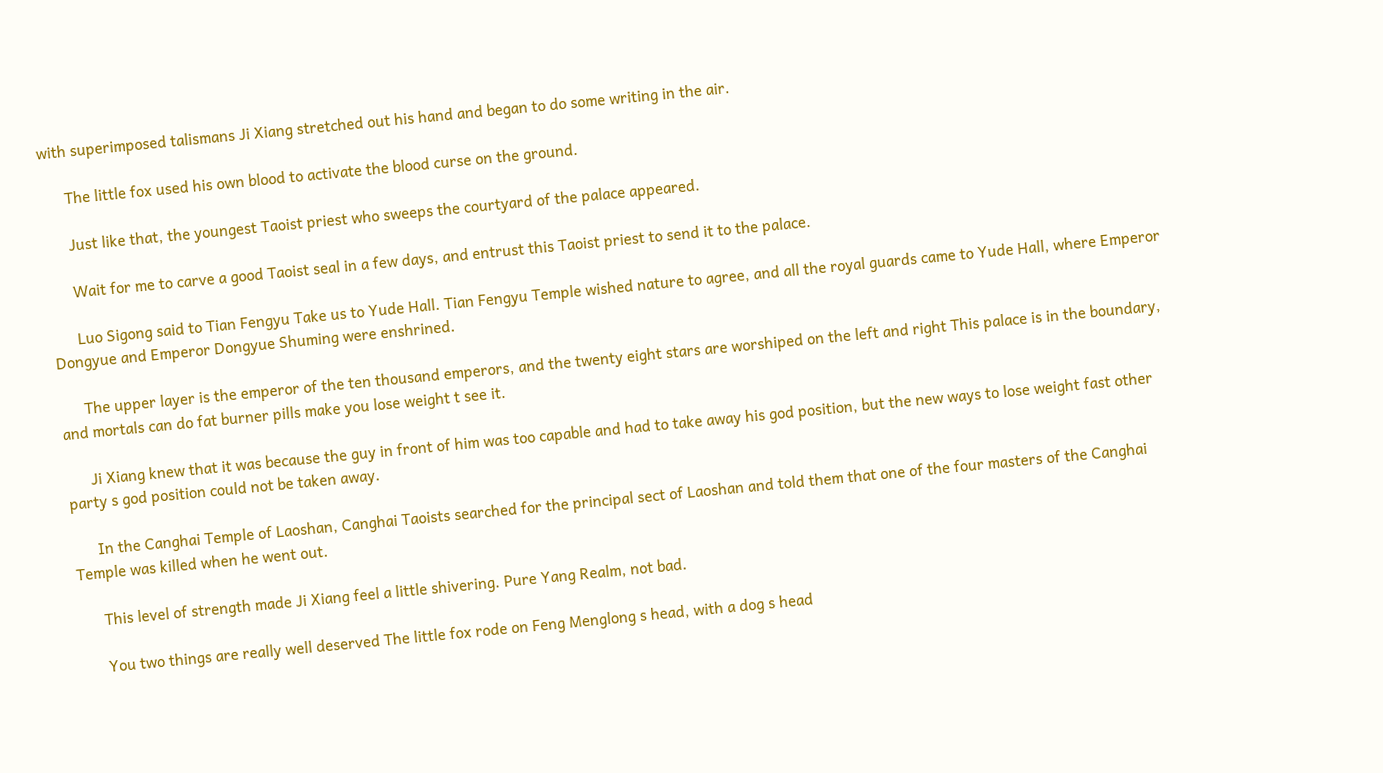with superimposed talismans Ji Xiang stretched out his hand and began to do some writing in the air.

      The little fox used his own blood to activate the blood curse on the ground.

      Just like that, the youngest Taoist priest who sweeps the courtyard of the palace appeared.

      Wait for me to carve a good Taoist seal in a few days, and entrust this Taoist priest to send it to the palace.

      Luo Sigong said to Tian Fengyu Take us to Yude Hall. Tian Fengyu Temple wished nature to agree, and all the royal guards came to Yude Hall, where Emperor Dongyue and Emperor Dongyue Shuming were enshrined.

      The upper layer is the emperor of the ten thousand emperors, and the twenty eight stars are worshiped on the left and right This palace is in the boundary, and mortals can do fat burner pills make you lose weight t see it.

      Ji Xiang knew that it was because the guy in front of him was too capable and had to take away his god position, but the new ways to lose weight fast other party s god position could not be taken away.

      In the Canghai Temple of Laoshan, Canghai Taoists searched for the principal sect of Laoshan and told them that one of the four masters of the Canghai Temple was killed when he went out.

      This level of strength made Ji Xiang feel a little shivering. Pure Yang Realm, not bad.

      You two things are really well deserved The little fox rode on Feng Menglong s head, with a dog s head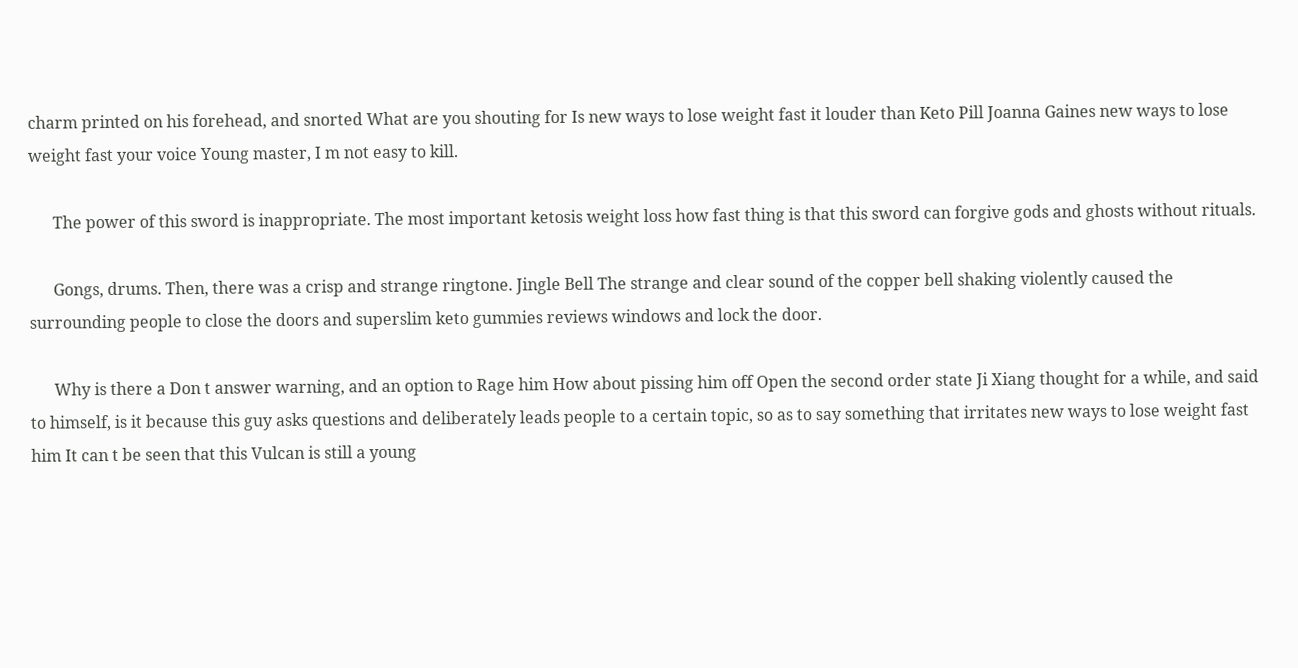charm printed on his forehead, and snorted What are you shouting for Is new ways to lose weight fast it louder than Keto Pill Joanna Gaines new ways to lose weight fast your voice Young master, I m not easy to kill.

      The power of this sword is inappropriate. The most important ketosis weight loss how fast thing is that this sword can forgive gods and ghosts without rituals.

      Gongs, drums. Then, there was a crisp and strange ringtone. Jingle Bell The strange and clear sound of the copper bell shaking violently caused the surrounding people to close the doors and superslim keto gummies reviews windows and lock the door.

      Why is there a Don t answer warning, and an option to Rage him How about pissing him off Open the second order state Ji Xiang thought for a while, and said to himself, is it because this guy asks questions and deliberately leads people to a certain topic, so as to say something that irritates new ways to lose weight fast him It can t be seen that this Vulcan is still a young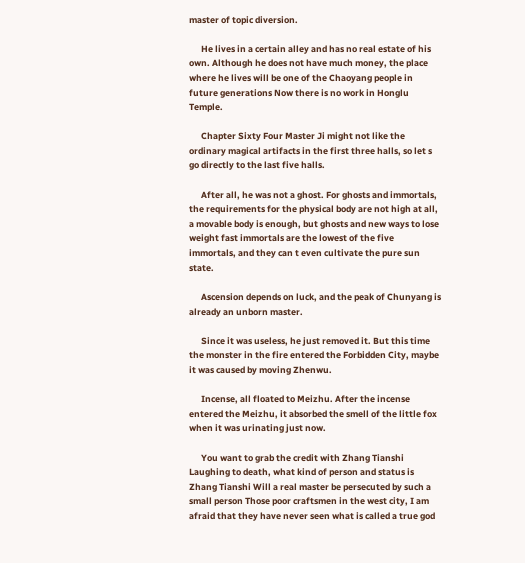master of topic diversion.

      He lives in a certain alley and has no real estate of his own. Although he does not have much money, the place where he lives will be one of the Chaoyang people in future generations Now there is no work in Honglu Temple.

      Chapter Sixty Four Master Ji might not like the ordinary magical artifacts in the first three halls, so let s go directly to the last five halls.

      After all, he was not a ghost. For ghosts and immortals, the requirements for the physical body are not high at all, a movable body is enough, but ghosts and new ways to lose weight fast immortals are the lowest of the five immortals, and they can t even cultivate the pure sun state.

      Ascension depends on luck, and the peak of Chunyang is already an unborn master.

      Since it was useless, he just removed it. But this time the monster in the fire entered the Forbidden City, maybe it was caused by moving Zhenwu.

      Incense, all floated to Meizhu. After the incense entered the Meizhu, it absorbed the smell of the little fox when it was urinating just now.

      You want to grab the credit with Zhang Tianshi Laughing to death, what kind of person and status is Zhang Tianshi Will a real master be persecuted by such a small person Those poor craftsmen in the west city, I am afraid that they have never seen what is called a true god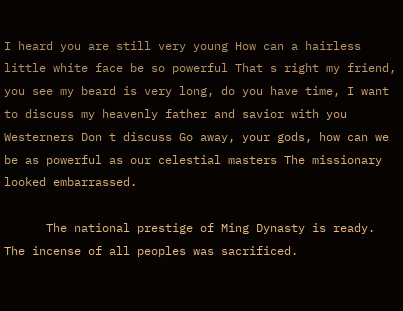I heard you are still very young How can a hairless little white face be so powerful That s right my friend, you see my beard is very long, do you have time, I want to discuss my heavenly father and savior with you Westerners Don t discuss Go away, your gods, how can we be as powerful as our celestial masters The missionary looked embarrassed.

      The national prestige of Ming Dynasty is ready. The incense of all peoples was sacrificed.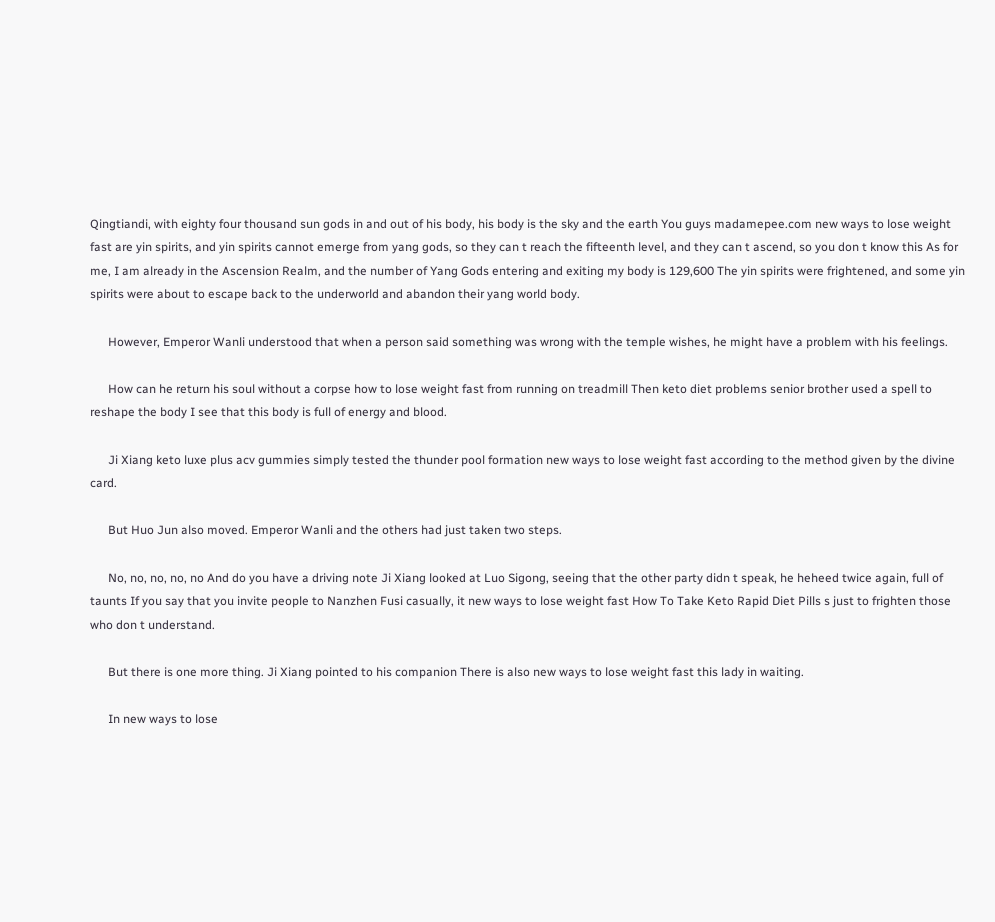Qingtiandi, with eighty four thousand sun gods in and out of his body, his body is the sky and the earth You guys madamepee.com new ways to lose weight fast are yin spirits, and yin spirits cannot emerge from yang gods, so they can t reach the fifteenth level, and they can t ascend, so you don t know this As for me, I am already in the Ascension Realm, and the number of Yang Gods entering and exiting my body is 129,600 The yin spirits were frightened, and some yin spirits were about to escape back to the underworld and abandon their yang world body.

      However, Emperor Wanli understood that when a person said something was wrong with the temple wishes, he might have a problem with his feelings.

      How can he return his soul without a corpse how to lose weight fast from running on treadmill Then keto diet problems senior brother used a spell to reshape the body I see that this body is full of energy and blood.

      Ji Xiang keto luxe plus acv gummies simply tested the thunder pool formation new ways to lose weight fast according to the method given by the divine card.

      But Huo Jun also moved. Emperor Wanli and the others had just taken two steps.

      No, no, no, no, no And do you have a driving note Ji Xiang looked at Luo Sigong, seeing that the other party didn t speak, he heheed twice again, full of taunts If you say that you invite people to Nanzhen Fusi casually, it new ways to lose weight fast How To Take Keto Rapid Diet Pills s just to frighten those who don t understand.

      But there is one more thing. Ji Xiang pointed to his companion There is also new ways to lose weight fast this lady in waiting.

      In new ways to lose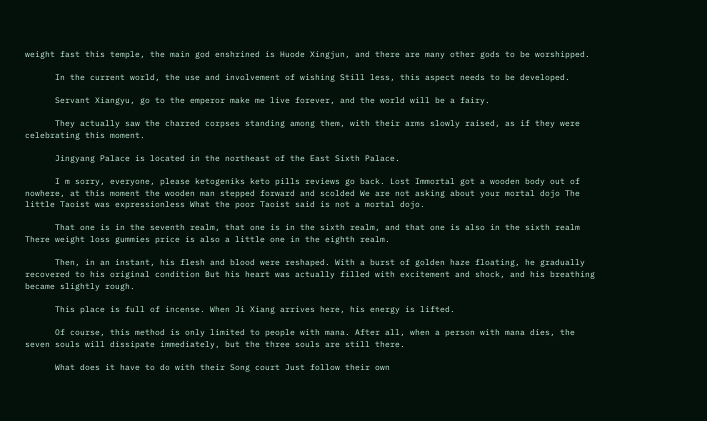weight fast this temple, the main god enshrined is Huode Xingjun, and there are many other gods to be worshipped.

      In the current world, the use and involvement of wishing Still less, this aspect needs to be developed.

      Servant Xiangyu, go to the emperor make me live forever, and the world will be a fairy.

      They actually saw the charred corpses standing among them, with their arms slowly raised, as if they were celebrating this moment.

      Jingyang Palace is located in the northeast of the East Sixth Palace.

      I m sorry, everyone, please ketogeniks keto pills reviews go back. Lost Immortal got a wooden body out of nowhere, at this moment the wooden man stepped forward and scolded We are not asking about your mortal dojo The little Taoist was expressionless What the poor Taoist said is not a mortal dojo.

      That one is in the seventh realm, that one is in the sixth realm, and that one is also in the sixth realm There weight loss gummies price is also a little one in the eighth realm.

      Then, in an instant, his flesh and blood were reshaped. With a burst of golden haze floating, he gradually recovered to his original condition But his heart was actually filled with excitement and shock, and his breathing became slightly rough.

      This place is full of incense. When Ji Xiang arrives here, his energy is lifted.

      Of course, this method is only limited to people with mana. After all, when a person with mana dies, the seven souls will dissipate immediately, but the three souls are still there.

      What does it have to do with their Song court Just follow their own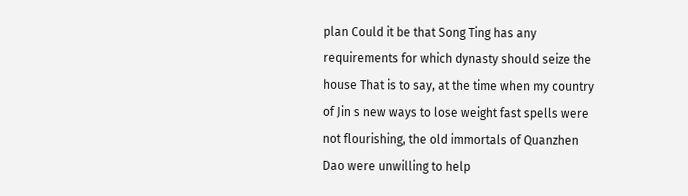plan Could it be that Song Ting has any requirements for which dynasty should seize the house That is to say, at the time when my country of Jin s new ways to lose weight fast spells were not flourishing, the old immortals of Quanzhen Dao were unwilling to help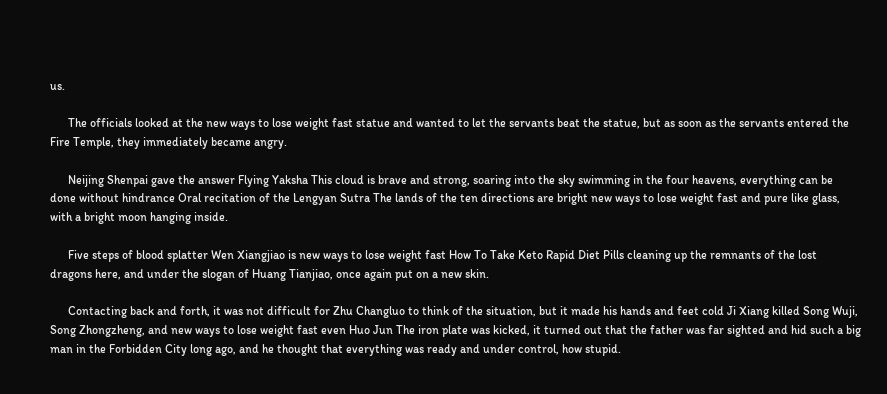us.

      The officials looked at the new ways to lose weight fast statue and wanted to let the servants beat the statue, but as soon as the servants entered the Fire Temple, they immediately became angry.

      Neijing Shenpai gave the answer Flying Yaksha This cloud is brave and strong, soaring into the sky swimming in the four heavens, everything can be done without hindrance Oral recitation of the Lengyan Sutra The lands of the ten directions are bright new ways to lose weight fast and pure like glass, with a bright moon hanging inside.

      Five steps of blood splatter Wen Xiangjiao is new ways to lose weight fast How To Take Keto Rapid Diet Pills cleaning up the remnants of the lost dragons here, and under the slogan of Huang Tianjiao, once again put on a new skin.

      Contacting back and forth, it was not difficult for Zhu Changluo to think of the situation, but it made his hands and feet cold Ji Xiang killed Song Wuji, Song Zhongzheng, and new ways to lose weight fast even Huo Jun The iron plate was kicked, it turned out that the father was far sighted and hid such a big man in the Forbidden City long ago, and he thought that everything was ready and under control, how stupid.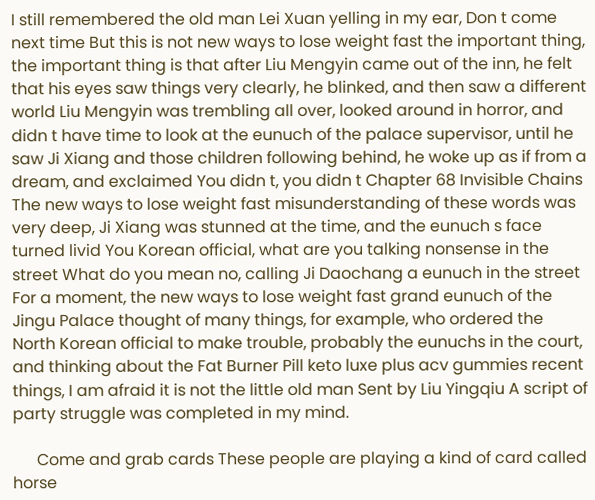I still remembered the old man Lei Xuan yelling in my ear, Don t come next time But this is not new ways to lose weight fast the important thing, the important thing is that after Liu Mengyin came out of the inn, he felt that his eyes saw things very clearly, he blinked, and then saw a different world Liu Mengyin was trembling all over, looked around in horror, and didn t have time to look at the eunuch of the palace supervisor, until he saw Ji Xiang and those children following behind, he woke up as if from a dream, and exclaimed You didn t, you didn t Chapter 68 Invisible Chains The new ways to lose weight fast misunderstanding of these words was very deep, Ji Xiang was stunned at the time, and the eunuch s face turned livid You Korean official, what are you talking nonsense in the street What do you mean no, calling Ji Daochang a eunuch in the street For a moment, the new ways to lose weight fast grand eunuch of the Jingu Palace thought of many things, for example, who ordered the North Korean official to make trouble, probably the eunuchs in the court, and thinking about the Fat Burner Pill keto luxe plus acv gummies recent things, I am afraid it is not the little old man Sent by Liu Yingqiu A script of party struggle was completed in my mind.

      Come and grab cards These people are playing a kind of card called horse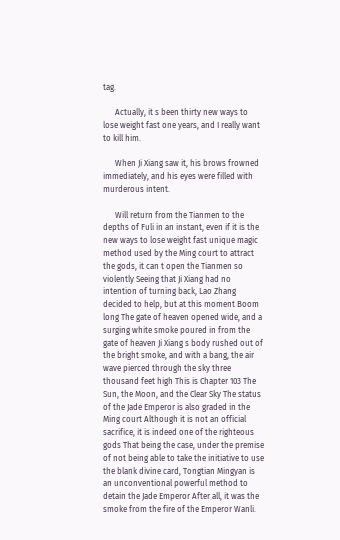tag.

      Actually, it s been thirty new ways to lose weight fast one years, and I really want to kill him.

      When Ji Xiang saw it, his brows frowned immediately, and his eyes were filled with murderous intent.

      Will return from the Tianmen to the depths of Fuli in an instant, even if it is the new ways to lose weight fast unique magic method used by the Ming court to attract the gods, it can t open the Tianmen so violently Seeing that Ji Xiang had no intention of turning back, Lao Zhang decided to help, but at this moment Boom long The gate of heaven opened wide, and a surging white smoke poured in from the gate of heaven Ji Xiang s body rushed out of the bright smoke, and with a bang, the air wave pierced through the sky three thousand feet high This is Chapter 103 The Sun, the Moon, and the Clear Sky The status of the Jade Emperor is also graded in the Ming court Although it is not an official sacrifice, it is indeed one of the righteous gods That being the case, under the premise of not being able to take the initiative to use the blank divine card, Tongtian Mingyan is an unconventional powerful method to detain the Jade Emperor After all, it was the smoke from the fire of the Emperor Wanli.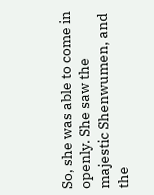So, she was able to come in openly. She saw the majestic Shenwumen, and the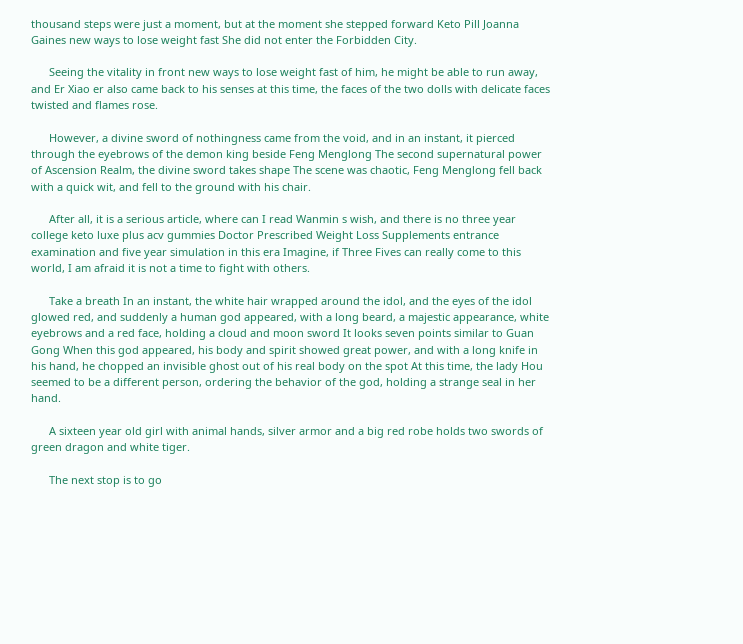thousand steps were just a moment, but at the moment she stepped forward Keto Pill Joanna Gaines new ways to lose weight fast She did not enter the Forbidden City.

      Seeing the vitality in front new ways to lose weight fast of him, he might be able to run away, and Er Xiao er also came back to his senses at this time, the faces of the two dolls with delicate faces twisted and flames rose.

      However, a divine sword of nothingness came from the void, and in an instant, it pierced through the eyebrows of the demon king beside Feng Menglong The second supernatural power of Ascension Realm, the divine sword takes shape The scene was chaotic, Feng Menglong fell back with a quick wit, and fell to the ground with his chair.

      After all, it is a serious article, where can I read Wanmin s wish, and there is no three year college keto luxe plus acv gummies Doctor Prescribed Weight Loss Supplements entrance examination and five year simulation in this era Imagine, if Three Fives can really come to this world, I am afraid it is not a time to fight with others.

      Take a breath In an instant, the white hair wrapped around the idol, and the eyes of the idol glowed red, and suddenly a human god appeared, with a long beard, a majestic appearance, white eyebrows and a red face, holding a cloud and moon sword It looks seven points similar to Guan Gong When this god appeared, his body and spirit showed great power, and with a long knife in his hand, he chopped an invisible ghost out of his real body on the spot At this time, the lady Hou seemed to be a different person, ordering the behavior of the god, holding a strange seal in her hand.

      A sixteen year old girl with animal hands, silver armor and a big red robe holds two swords of green dragon and white tiger.

      The next stop is to go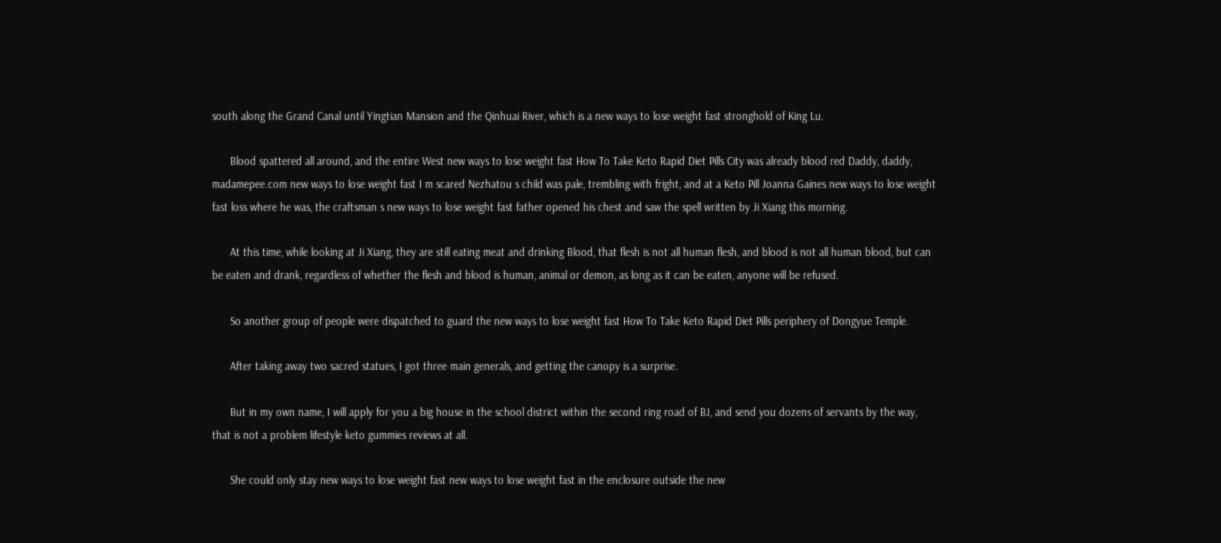south along the Grand Canal until Yingtian Mansion and the Qinhuai River, which is a new ways to lose weight fast stronghold of King Lu.

      Blood spattered all around, and the entire West new ways to lose weight fast How To Take Keto Rapid Diet Pills City was already blood red Daddy, daddy, madamepee.com new ways to lose weight fast I m scared Nezhatou s child was pale, trembling with fright, and at a Keto Pill Joanna Gaines new ways to lose weight fast loss where he was, the craftsman s new ways to lose weight fast father opened his chest and saw the spell written by Ji Xiang this morning.

      At this time, while looking at Ji Xiang, they are still eating meat and drinking Blood, that flesh is not all human flesh, and blood is not all human blood, but can be eaten and drank, regardless of whether the flesh and blood is human, animal or demon, as long as it can be eaten, anyone will be refused.

      So another group of people were dispatched to guard the new ways to lose weight fast How To Take Keto Rapid Diet Pills periphery of Dongyue Temple.

      After taking away two sacred statues, I got three main generals, and getting the canopy is a surprise.

      But in my own name, I will apply for you a big house in the school district within the second ring road of BJ, and send you dozens of servants by the way, that is not a problem lifestyle keto gummies reviews at all.

      She could only stay new ways to lose weight fast new ways to lose weight fast in the enclosure outside the new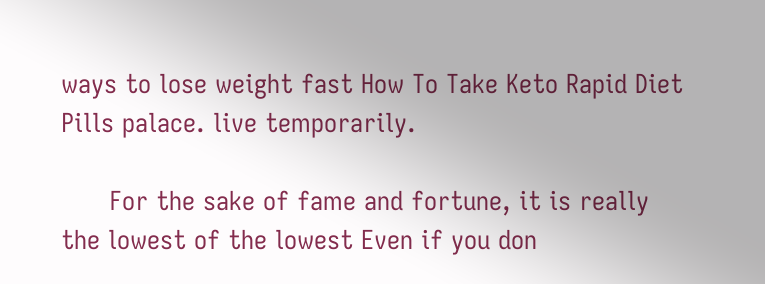ways to lose weight fast How To Take Keto Rapid Diet Pills palace. live temporarily.

      For the sake of fame and fortune, it is really the lowest of the lowest Even if you don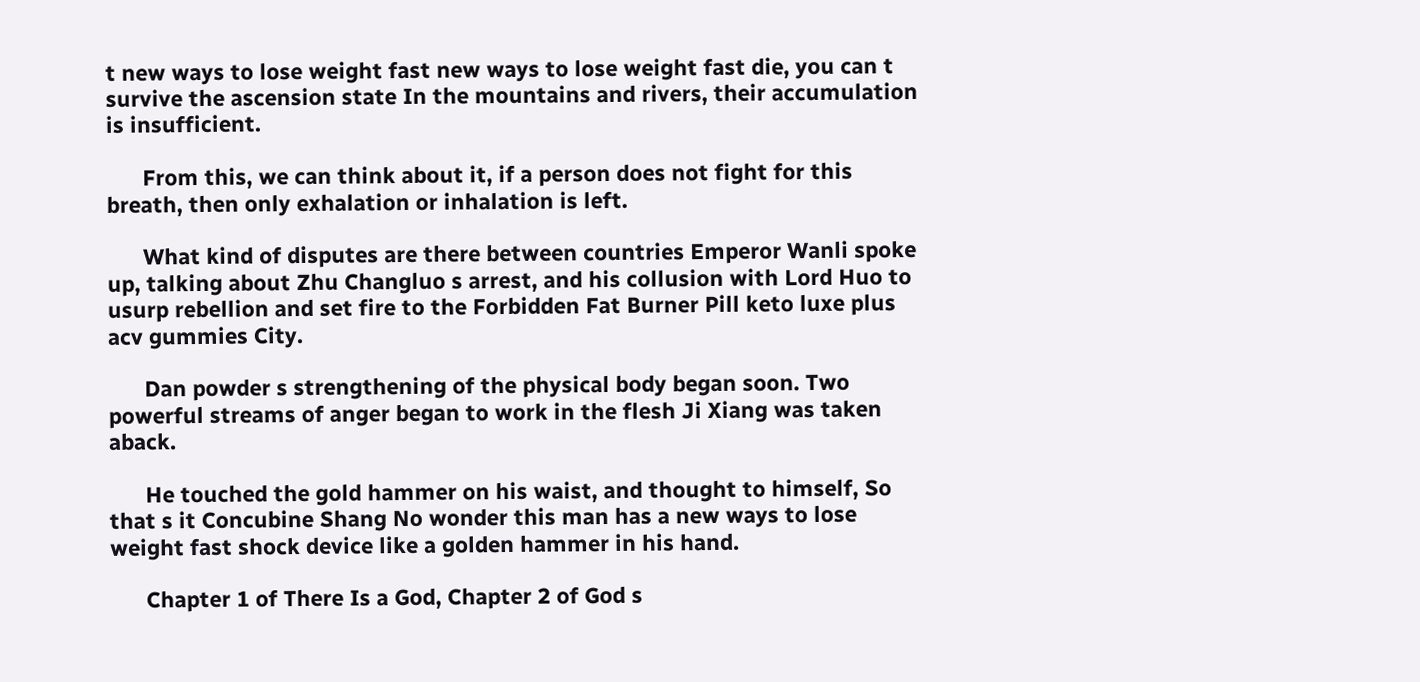t new ways to lose weight fast new ways to lose weight fast die, you can t survive the ascension state In the mountains and rivers, their accumulation is insufficient.

      From this, we can think about it, if a person does not fight for this breath, then only exhalation or inhalation is left.

      What kind of disputes are there between countries Emperor Wanli spoke up, talking about Zhu Changluo s arrest, and his collusion with Lord Huo to usurp rebellion and set fire to the Forbidden Fat Burner Pill keto luxe plus acv gummies City.

      Dan powder s strengthening of the physical body began soon. Two powerful streams of anger began to work in the flesh Ji Xiang was taken aback.

      He touched the gold hammer on his waist, and thought to himself, So that s it Concubine Shang No wonder this man has a new ways to lose weight fast shock device like a golden hammer in his hand.

      Chapter 1 of There Is a God, Chapter 2 of God s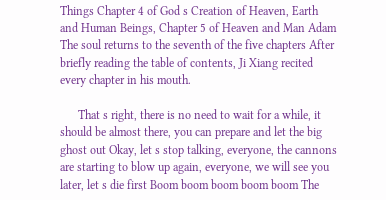Things Chapter 4 of God s Creation of Heaven, Earth and Human Beings, Chapter 5 of Heaven and Man Adam The soul returns to the seventh of the five chapters After briefly reading the table of contents, Ji Xiang recited every chapter in his mouth.

      That s right, there is no need to wait for a while, it should be almost there, you can prepare and let the big ghost out Okay, let s stop talking, everyone, the cannons are starting to blow up again, everyone, we will see you later, let s die first Boom boom boom boom boom The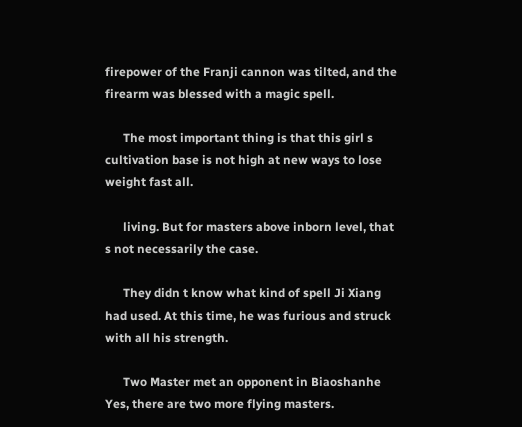firepower of the Franji cannon was tilted, and the firearm was blessed with a magic spell.

      The most important thing is that this girl s cultivation base is not high at new ways to lose weight fast all.

      living. But for masters above inborn level, that s not necessarily the case.

      They didn t know what kind of spell Ji Xiang had used. At this time, he was furious and struck with all his strength.

      Two Master met an opponent in Biaoshanhe Yes, there are two more flying masters.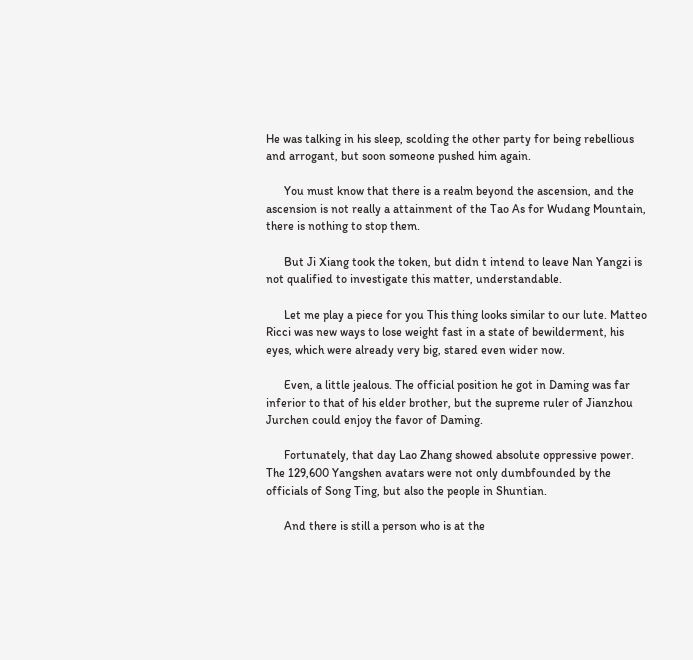He was talking in his sleep, scolding the other party for being rebellious and arrogant, but soon someone pushed him again.

      You must know that there is a realm beyond the ascension, and the ascension is not really a attainment of the Tao As for Wudang Mountain, there is nothing to stop them.

      But Ji Xiang took the token, but didn t intend to leave Nan Yangzi is not qualified to investigate this matter, understandable.

      Let me play a piece for you This thing looks similar to our lute. Matteo Ricci was new ways to lose weight fast in a state of bewilderment, his eyes, which were already very big, stared even wider now.

      Even, a little jealous. The official position he got in Daming was far inferior to that of his elder brother, but the supreme ruler of Jianzhou Jurchen could enjoy the favor of Daming.

      Fortunately, that day Lao Zhang showed absolute oppressive power. The 129,600 Yangshen avatars were not only dumbfounded by the officials of Song Ting, but also the people in Shuntian.

      And there is still a person who is at the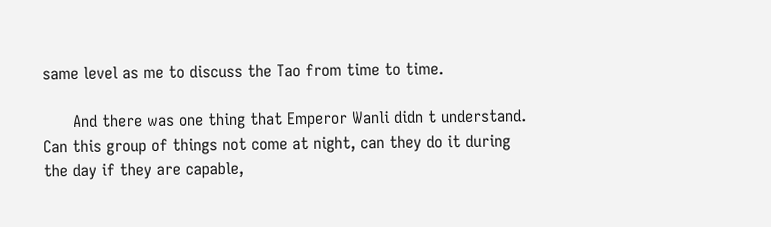same level as me to discuss the Tao from time to time.

      And there was one thing that Emperor Wanli didn t understand. Can this group of things not come at night, can they do it during the day if they are capable,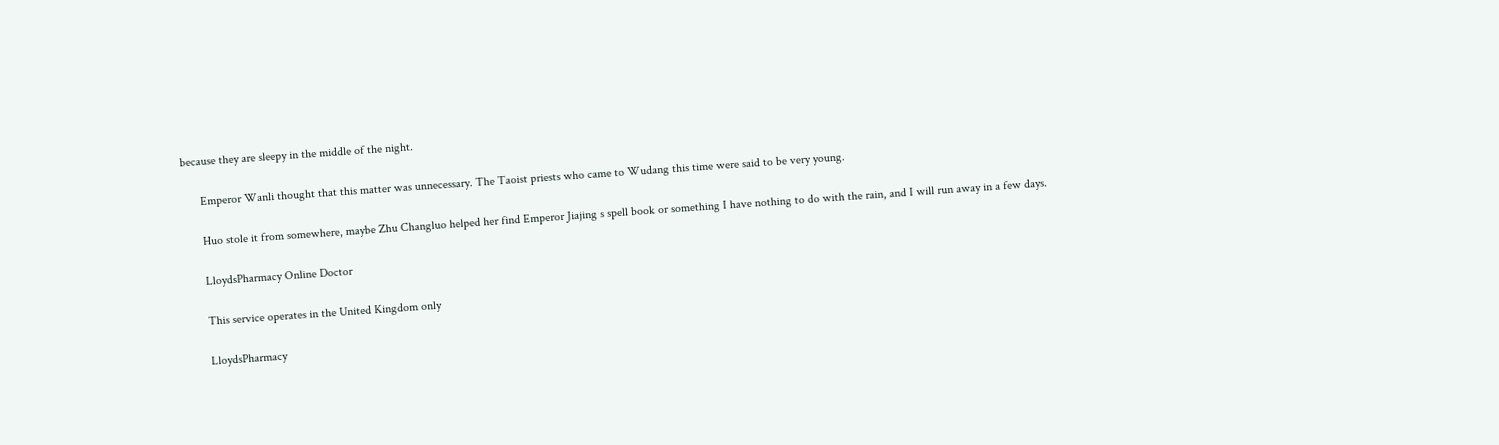because they are sleepy in the middle of the night.

      Emperor Wanli thought that this matter was unnecessary. The Taoist priests who came to Wudang this time were said to be very young.

      Huo stole it from somewhere, maybe Zhu Changluo helped her find Emperor Jiajing s spell book or something I have nothing to do with the rain, and I will run away in a few days.

      LloydsPharmacy Online Doctor

      This service operates in the United Kingdom only

      LloydsPharmacy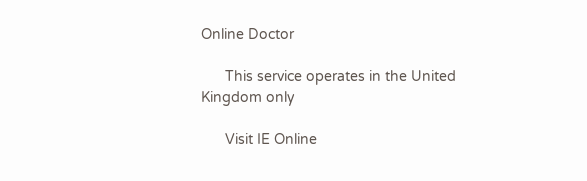Online Doctor

      This service operates in the United Kingdom only

      Visit IE Online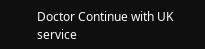Doctor Continue with UK service